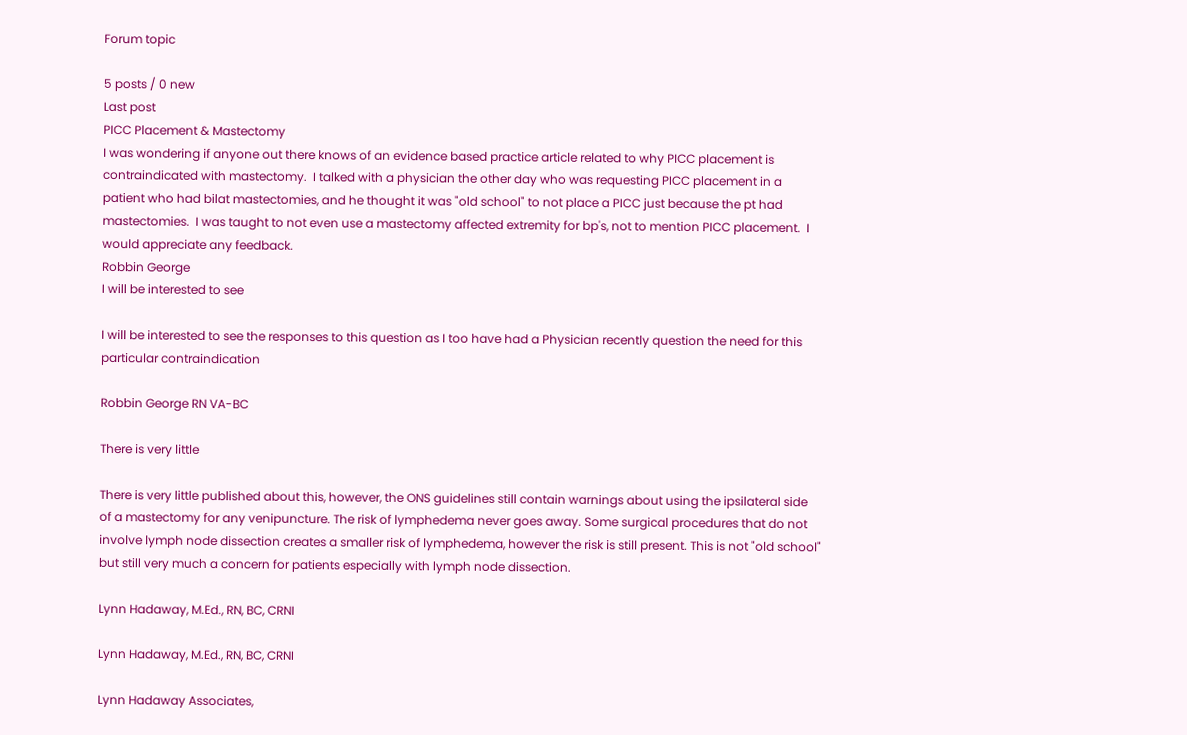Forum topic

5 posts / 0 new
Last post
PICC Placement & Mastectomy
I was wondering if anyone out there knows of an evidence based practice article related to why PICC placement is contraindicated with mastectomy.  I talked with a physician the other day who was requesting PICC placement in a patient who had bilat mastectomies, and he thought it was "old school" to not place a PICC just because the pt had mastectomies.  I was taught to not even use a mastectomy affected extremity for bp's, not to mention PICC placement.  I would appreciate any feedback.
Robbin George
I will be interested to see

I will be interested to see the responses to this question as I too have had a Physician recently question the need for this particular contraindication

Robbin George RN VA-BC

There is very little

There is very little published about this, however, the ONS guidelines still contain warnings about using the ipsilateral side of a mastectomy for any venipuncture. The risk of lymphedema never goes away. Some surgical procedures that do not involve lymph node dissection creates a smaller risk of lymphedema, however the risk is still present. This is not "old school" but still very much a concern for patients especially with lymph node dissection.

Lynn Hadaway, M.Ed., RN, BC, CRNI

Lynn Hadaway, M.Ed., RN, BC, CRNI

Lynn Hadaway Associates,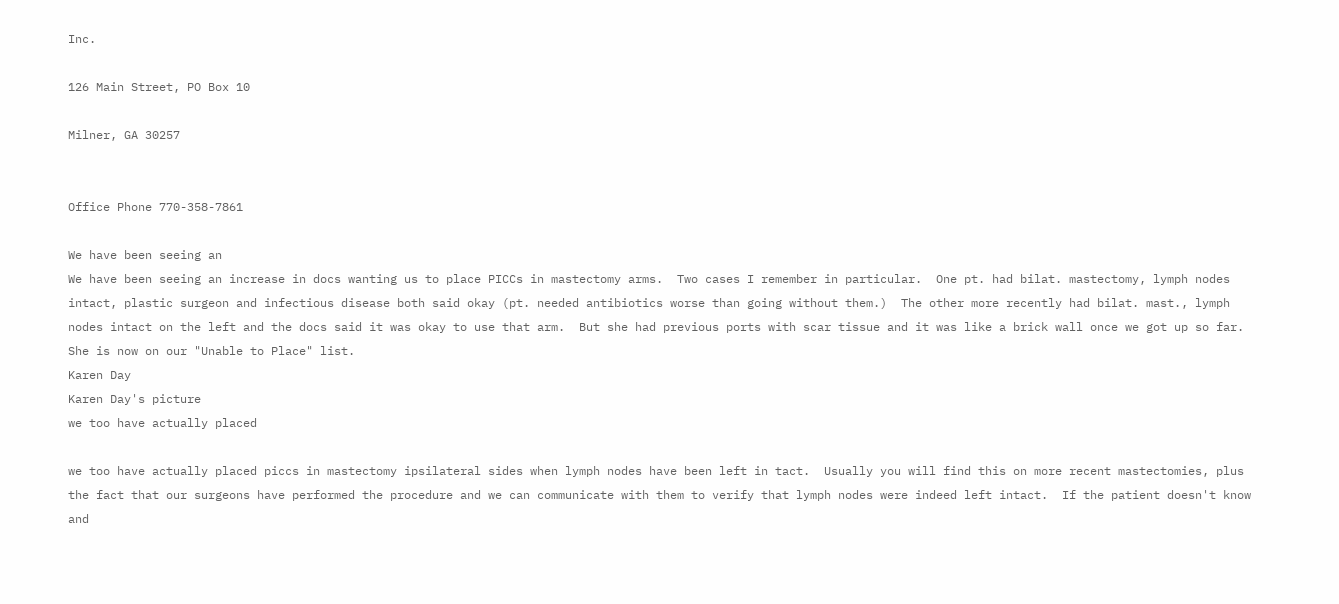Inc.

126 Main Street, PO Box 10

Milner, GA 30257


Office Phone 770-358-7861

We have been seeing an
We have been seeing an increase in docs wanting us to place PICCs in mastectomy arms.  Two cases I remember in particular.  One pt. had bilat. mastectomy, lymph nodes intact, plastic surgeon and infectious disease both said okay (pt. needed antibiotics worse than going without them.)  The other more recently had bilat. mast., lymph nodes intact on the left and the docs said it was okay to use that arm.  But she had previous ports with scar tissue and it was like a brick wall once we got up so far.  She is now on our "Unable to Place" list.
Karen Day
Karen Day's picture
we too have actually placed

we too have actually placed piccs in mastectomy ipsilateral sides when lymph nodes have been left in tact.  Usually you will find this on more recent mastectomies, plus the fact that our surgeons have performed the procedure and we can communicate with them to verify that lymph nodes were indeed left intact.  If the patient doesn't know and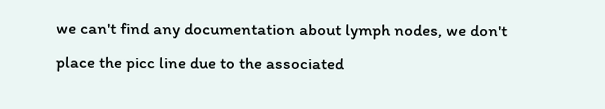we can't find any documentation about lymph nodes, we don't place the picc line due to the associated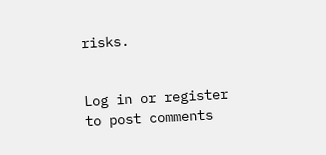risks.


Log in or register to post comments